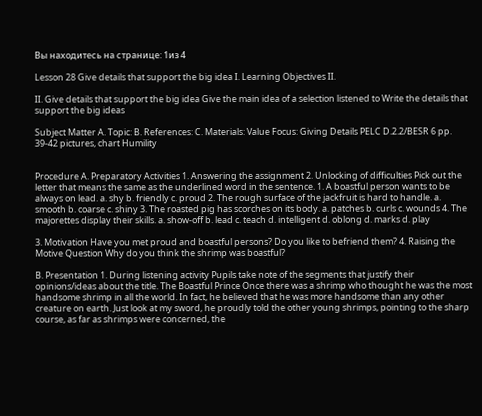Вы находитесь на странице: 1из 4

Lesson 28 Give details that support the big idea I. Learning Objectives II.

II. Give details that support the big idea Give the main idea of a selection listened to Write the details that support the big ideas

Subject Matter A. Topic: B. References: C. Materials: Value Focus: Giving Details PELC D.2.2/BESR 6 pp. 39-42 pictures, chart Humility


Procedure A. Preparatory Activities 1. Answering the assignment 2. Unlocking of difficulties Pick out the letter that means the same as the underlined word in the sentence. 1. A boastful person wants to be always on lead. a. shy b. friendly c. proud 2. The rough surface of the jackfruit is hard to handle. a. smooth b. coarse c. shiny 3. The roasted pig has scorches on its body. a. patches b. curls c. wounds 4. The majorettes display their skills. a. show-off b. lead c. teach d. intelligent d. oblong d. marks d. play

3. Motivation Have you met proud and boastful persons? Do you like to befriend them? 4. Raising the Motive Question Why do you think the shrimp was boastful?

B. Presentation 1. During listening activity Pupils take note of the segments that justify their opinions/ideas about the title. The Boastful Prince Once there was a shrimp who thought he was the most handsome shrimp in all the world. In fact, he believed that he was more handsome than any other creature on earth. Just look at my sword, he proudly told the other young shrimps, pointing to the sharp course, as far as shrimps were concerned, the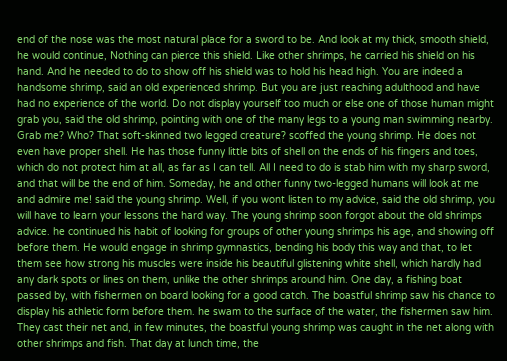end of the nose was the most natural place for a sword to be. And look at my thick, smooth shield, he would continue, Nothing can pierce this shield. Like other shrimps, he carried his shield on his hand. And he needed to do to show off his shield was to hold his head high. You are indeed a handsome shrimp, said an old experienced shrimp. But you are just reaching adulthood and have had no experience of the world. Do not display yourself too much or else one of those human might grab you, said the old shrimp, pointing with one of the many legs to a young man swimming nearby. Grab me? Who? That soft-skinned two legged creature? scoffed the young shrimp. He does not even have proper shell. He has those funny little bits of shell on the ends of his fingers and toes, which do not protect him at all, as far as I can tell. All I need to do is stab him with my sharp sword, and that will be the end of him. Someday, he and other funny two-legged humans will look at me and admire me! said the young shrimp. Well, if you wont listen to my advice, said the old shrimp, you will have to learn your lessons the hard way. The young shrimp soon forgot about the old shrimps advice. he continued his habit of looking for groups of other young shrimps his age, and showing off before them. He would engage in shrimp gymnastics, bending his body this way and that, to let them see how strong his muscles were inside his beautiful glistening white shell, which hardly had any dark spots or lines on them, unlike the other shrimps around him. One day, a fishing boat passed by, with fishermen on board looking for a good catch. The boastful shrimp saw his chance to display his athletic form before them. he swam to the surface of the water, the fishermen saw him. They cast their net and, in few minutes, the boastful young shrimp was caught in the net along with other shrimps and fish. That day at lunch time, the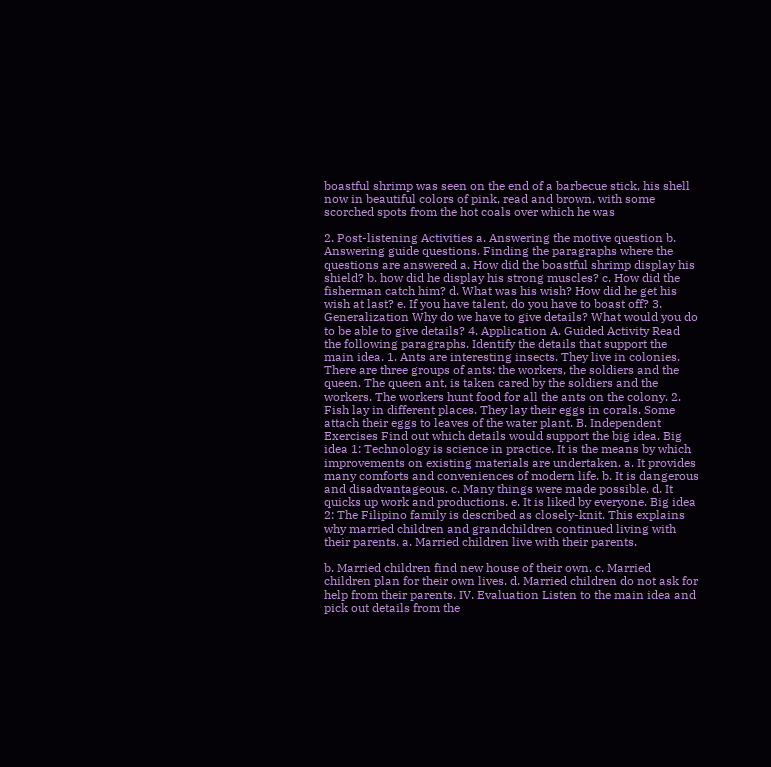boastful shrimp was seen on the end of a barbecue stick, his shell now in beautiful colors of pink, read and brown, with some scorched spots from the hot coals over which he was

2. Post-listening Activities a. Answering the motive question b. Answering guide questions. Finding the paragraphs where the questions are answered a. How did the boastful shrimp display his shield? b. how did he display his strong muscles? c. How did the fisherman catch him? d. What was his wish? How did he get his wish at last? e. If you have talent, do you have to boast off? 3. Generalization Why do we have to give details? What would you do to be able to give details? 4. Application A. Guided Activity Read the following paragraphs. Identify the details that support the main idea. 1. Ants are interesting insects. They live in colonies. There are three groups of ants: the workers, the soldiers and the queen. The queen ant, is taken cared by the soldiers and the workers. The workers hunt food for all the ants on the colony. 2. Fish lay in different places. They lay their eggs in corals. Some attach their eggs to leaves of the water plant. B. Independent Exercises Find out which details would support the big idea. Big idea 1: Technology is science in practice. It is the means by which improvements on existing materials are undertaken. a. It provides many comforts and conveniences of modern life. b. It is dangerous and disadvantageous. c. Many things were made possible. d. It quicks up work and productions. e. It is liked by everyone. Big idea 2: The Filipino family is described as closely-knit. This explains why married children and grandchildren continued living with their parents. a. Married children live with their parents.

b. Married children find new house of their own. c. Married children plan for their own lives. d. Married children do not ask for help from their parents. IV. Evaluation Listen to the main idea and pick out details from the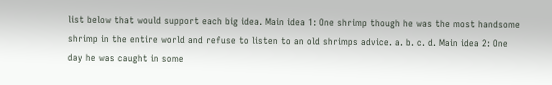list below that would support each big idea. Main idea 1: One shrimp though he was the most handsome shrimp in the entire world and refuse to listen to an old shrimps advice. a. b. c. d. Main idea 2: One day he was caught in some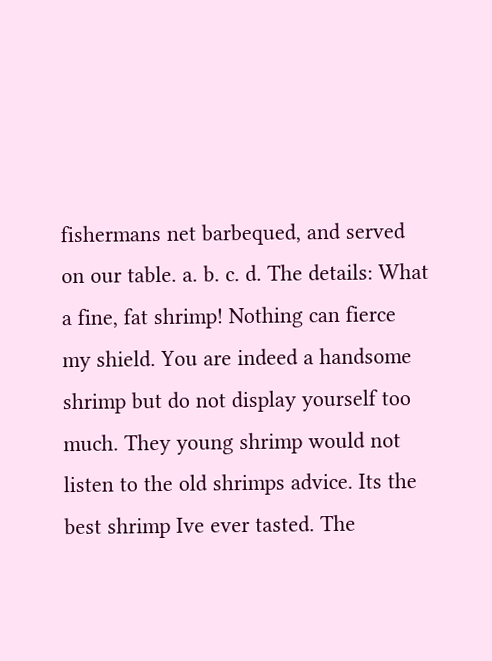fishermans net barbequed, and served on our table. a. b. c. d. The details: What a fine, fat shrimp! Nothing can fierce my shield. You are indeed a handsome shrimp but do not display yourself too much. They young shrimp would not listen to the old shrimps advice. Its the best shrimp Ive ever tasted. The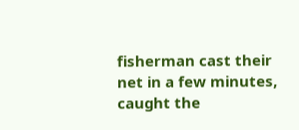fisherman cast their net in a few minutes, caught the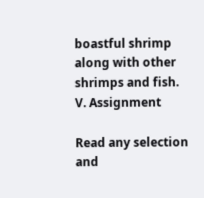boastful shrimp along with other shrimps and fish. V. Assignment

Read any selection and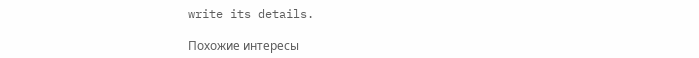write its details.

Похожие интересы